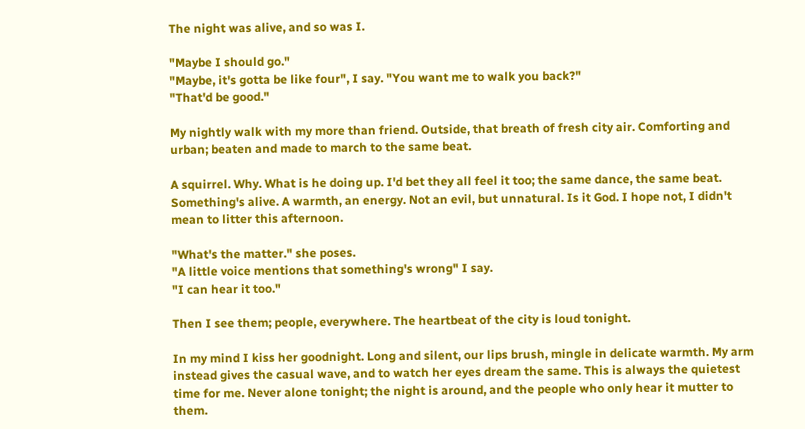The night was alive, and so was I.

"Maybe I should go."
"Maybe, it's gotta be like four", I say. "You want me to walk you back?"
"That'd be good."

My nightly walk with my more than friend. Outside, that breath of fresh city air. Comforting and urban; beaten and made to march to the same beat.

A squirrel. Why. What is he doing up. I'd bet they all feel it too; the same dance, the same beat. Something's alive. A warmth, an energy. Not an evil, but unnatural. Is it God. I hope not, I didn't mean to litter this afternoon.

"What's the matter." she poses.
"A little voice mentions that something's wrong" I say.
"I can hear it too."

Then I see them; people, everywhere. The heartbeat of the city is loud tonight.

In my mind I kiss her goodnight. Long and silent, our lips brush, mingle in delicate warmth. My arm instead gives the casual wave, and to watch her eyes dream the same. This is always the quietest time for me. Never alone tonight; the night is around, and the people who only hear it mutter to them.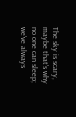The sky is scary, maybe that's why no one can sleep; we've always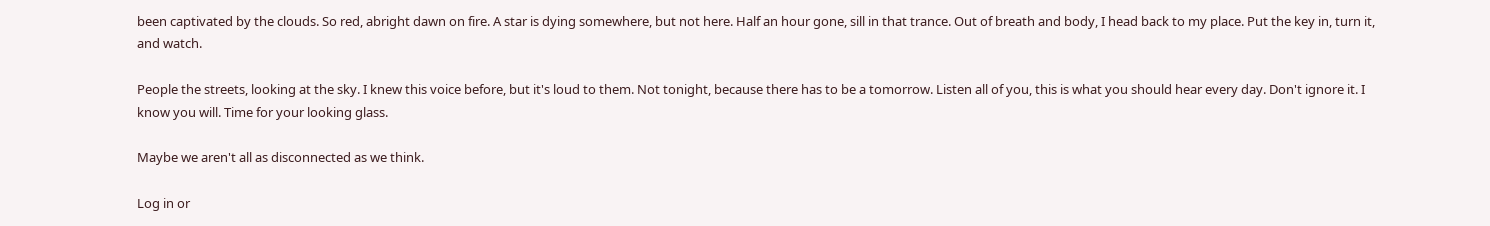been captivated by the clouds. So red, abright dawn on fire. A star is dying somewhere, but not here. Half an hour gone, sill in that trance. Out of breath and body, I head back to my place. Put the key in, turn it, and watch.

People the streets, looking at the sky. I knew this voice before, but it's loud to them. Not tonight, because there has to be a tomorrow. Listen all of you, this is what you should hear every day. Don't ignore it. I know you will. Time for your looking glass.

Maybe we aren't all as disconnected as we think.

Log in or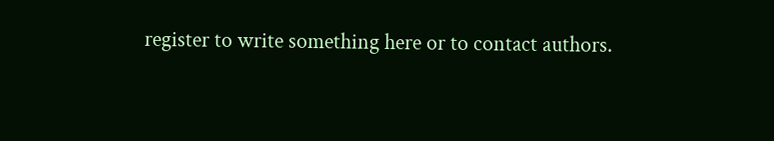register to write something here or to contact authors.